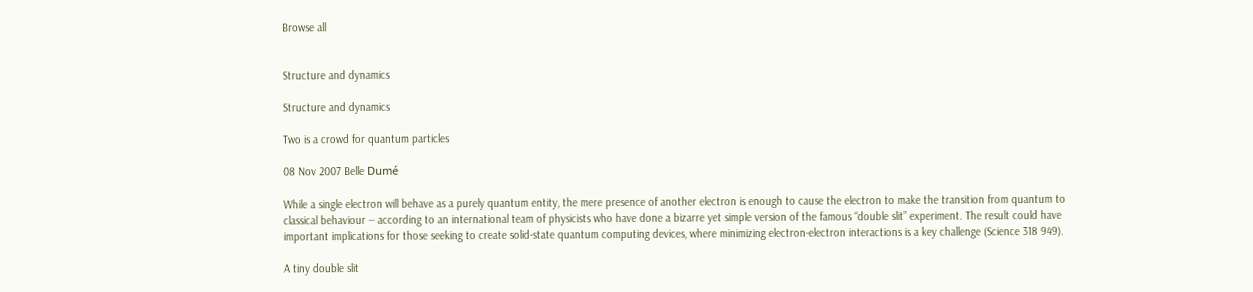Browse all


Structure and dynamics

Structure and dynamics

Two is a crowd for quantum particles

08 Nov 2007 Belle Dumé

While a single electron will behave as a purely quantum entity, the mere presence of another electron is enough to cause the electron to make the transition from quantum to classical behaviour -- according to an international team of physicists who have done a bizarre yet simple version of the famous “double slit” experiment. The result could have important implications for those seeking to create solid-state quantum computing devices, where minimizing electron-electron interactions is a key challenge (Science 318 949).

A tiny double slit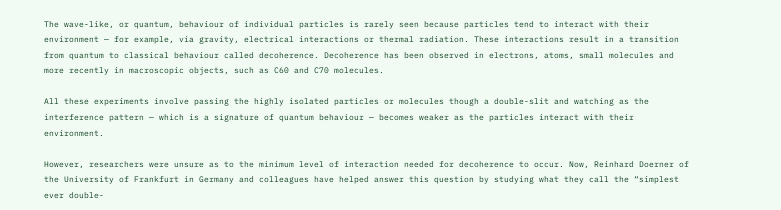The wave-like, or quantum, behaviour of individual particles is rarely seen because particles tend to interact with their environment — for example, via gravity, electrical interactions or thermal radiation. These interactions result in a transition from quantum to classical behaviour called decoherence. Decoherence has been observed in electrons, atoms, small molecules and more recently in macroscopic objects, such as C60 and C70 molecules.

All these experiments involve passing the highly isolated particles or molecules though a double-slit and watching as the interference pattern — which is a signature of quantum behaviour — becomes weaker as the particles interact with their environment.

However, researchers were unsure as to the minimum level of interaction needed for decoherence to occur. Now, Reinhard Doerner of the University of Frankfurt in Germany and colleagues have helped answer this question by studying what they call the “simplest ever double-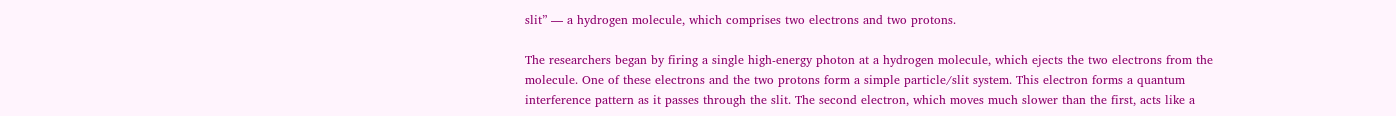slit” — a hydrogen molecule, which comprises two electrons and two protons.

The researchers began by firing a single high-energy photon at a hydrogen molecule, which ejects the two electrons from the molecule. One of these electrons and the two protons form a simple particle/slit system. This electron forms a quantum interference pattern as it passes through the slit. The second electron, which moves much slower than the first, acts like a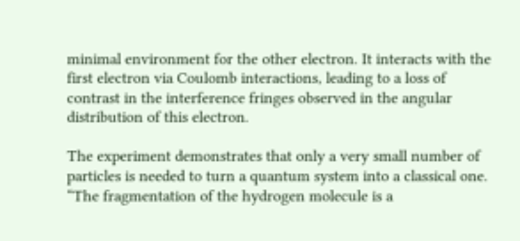minimal environment for the other electron. It interacts with the first electron via Coulomb interactions, leading to a loss of contrast in the interference fringes observed in the angular distribution of this electron.

The experiment demonstrates that only a very small number of particles is needed to turn a quantum system into a classical one. “The fragmentation of the hydrogen molecule is a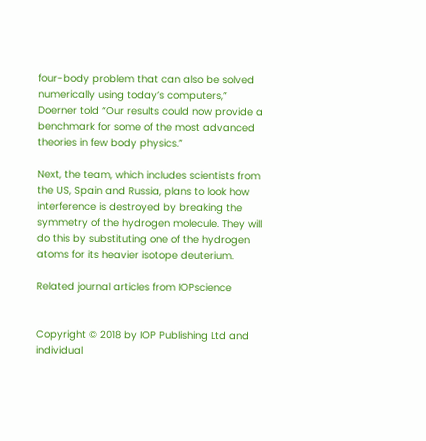four-body problem that can also be solved numerically using today’s computers,” Doerner told “Our results could now provide a benchmark for some of the most advanced theories in few body physics.”

Next, the team, which includes scientists from the US, Spain and Russia, plans to look how interference is destroyed by breaking the symmetry of the hydrogen molecule. They will do this by substituting one of the hydrogen atoms for its heavier isotope deuterium.

Related journal articles from IOPscience


Copyright © 2018 by IOP Publishing Ltd and individual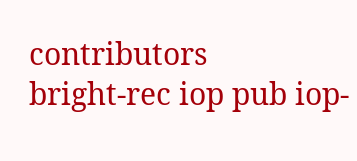contributors
bright-rec iop pub iop-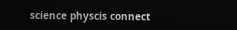science physcis connect